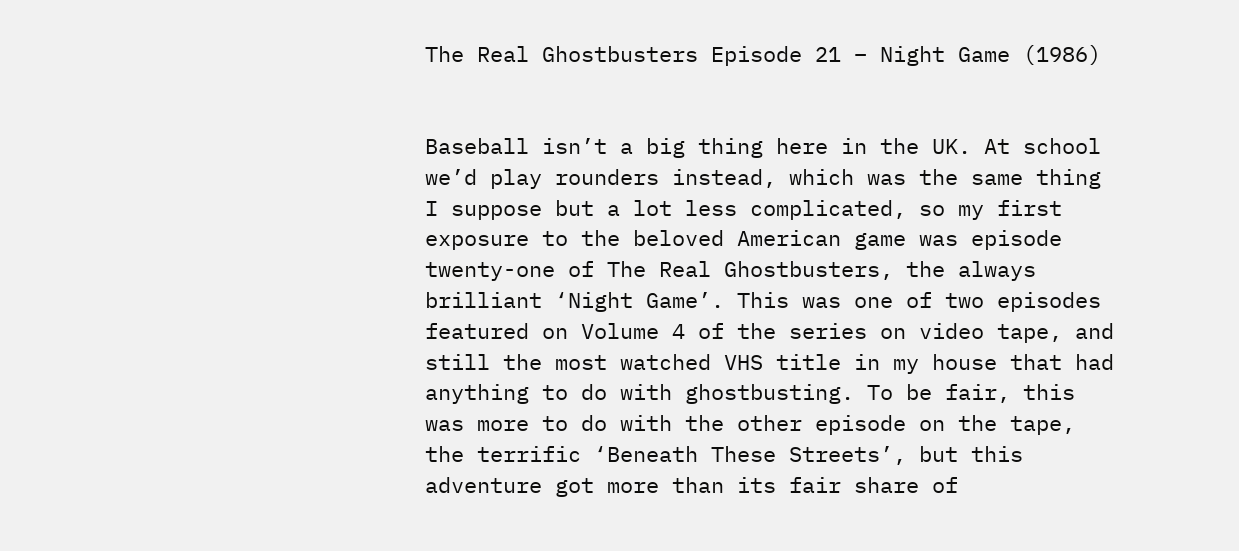The Real Ghostbusters Episode 21 – Night Game (1986)


Baseball isn’t a big thing here in the UK. At school we’d play rounders instead, which was the same thing I suppose but a lot less complicated, so my first exposure to the beloved American game was episode twenty-one of The Real Ghostbusters, the always brilliant ‘Night Game’. This was one of two episodes featured on Volume 4 of the series on video tape, and still the most watched VHS title in my house that had anything to do with ghostbusting. To be fair, this was more to do with the other episode on the tape, the terrific ‘Beneath These Streets’, but this adventure got more than its fair share of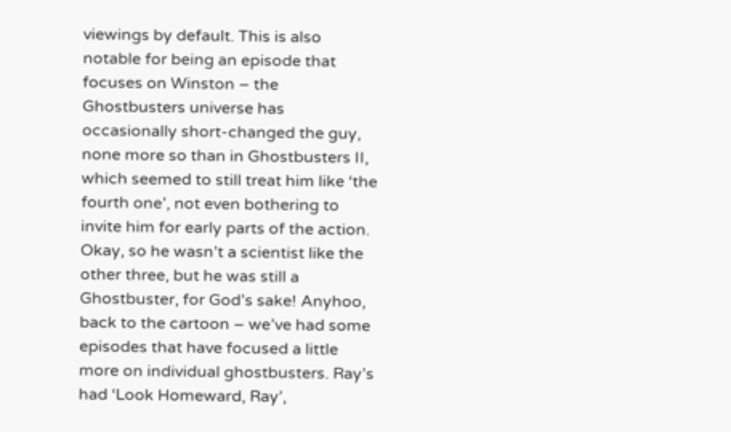viewings by default. This is also notable for being an episode that focuses on Winston – the Ghostbusters universe has occasionally short-changed the guy, none more so than in Ghostbusters II, which seemed to still treat him like ‘the fourth one’, not even bothering to invite him for early parts of the action. Okay, so he wasn’t a scientist like the other three, but he was still a Ghostbuster, for God’s sake! Anyhoo, back to the cartoon – we’ve had some episodes that have focused a little more on individual ghostbusters. Ray’s had ‘Look Homeward, Ray’,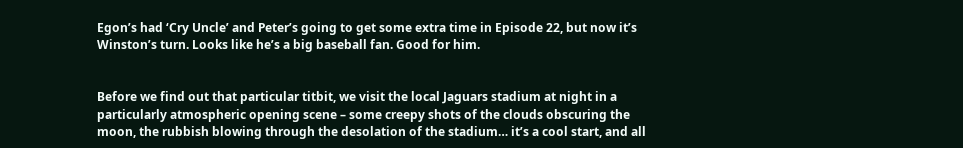Egon’s had ‘Cry Uncle’ and Peter’s going to get some extra time in Episode 22, but now it’s Winston’s turn. Looks like he’s a big baseball fan. Good for him.


Before we find out that particular titbit, we visit the local Jaguars stadium at night in a particularly atmospheric opening scene – some creepy shots of the clouds obscuring the moon, the rubbish blowing through the desolation of the stadium… it’s a cool start, and all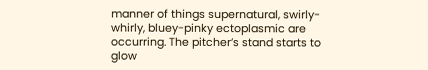manner of things supernatural, swirly-whirly, bluey-pinky ectoplasmic are occurring. The pitcher’s stand starts to glow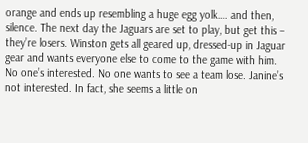orange and ends up resembling a huge egg yolk…. and then, silence. The next day the Jaguars are set to play, but get this – they’re losers. Winston gets all geared up, dressed-up in Jaguar gear and wants everyone else to come to the game with him. No one’s interested. No one wants to see a team lose. Janine’s not interested. In fact, she seems a little on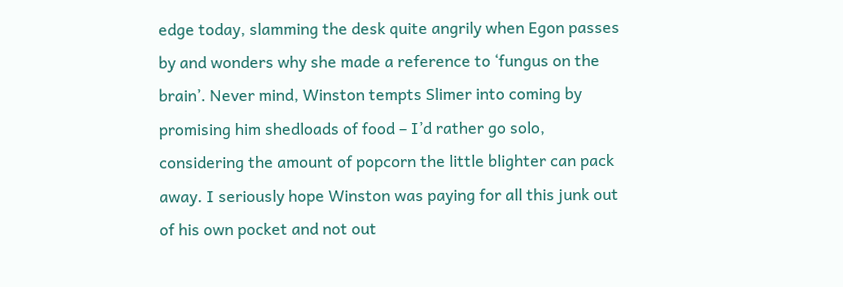edge today, slamming the desk quite angrily when Egon passes by and wonders why she made a reference to ‘fungus on the brain’. Never mind, Winston tempts Slimer into coming by promising him shedloads of food – I’d rather go solo, considering the amount of popcorn the little blighter can pack away. I seriously hope Winston was paying for all this junk out of his own pocket and not out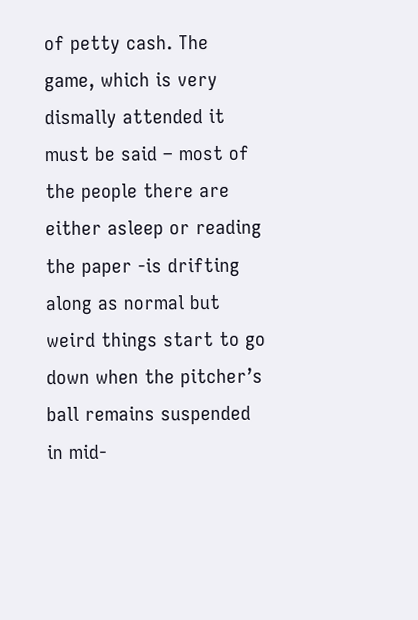of petty cash. The game, which is very dismally attended it must be said – most of the people there are either asleep or reading the paper -is drifting along as normal but weird things start to go down when the pitcher’s ball remains suspended in mid-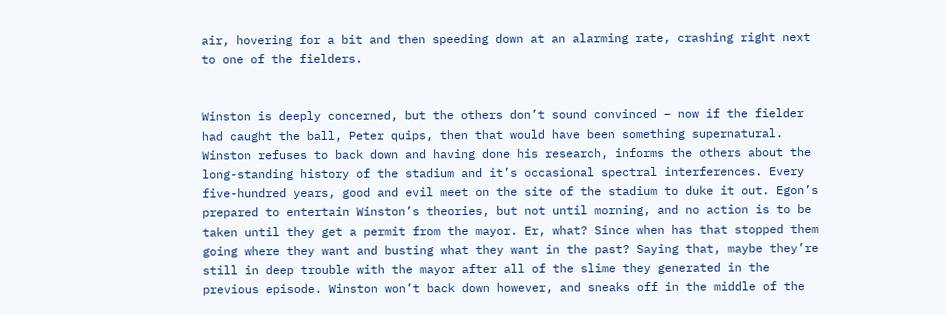air, hovering for a bit and then speeding down at an alarming rate, crashing right next to one of the fielders.


Winston is deeply concerned, but the others don’t sound convinced – now if the fielder had caught the ball, Peter quips, then that would have been something supernatural. Winston refuses to back down and having done his research, informs the others about the long-standing history of the stadium and it’s occasional spectral interferences. Every five-hundred years, good and evil meet on the site of the stadium to duke it out. Egon’s prepared to entertain Winston’s theories, but not until morning, and no action is to be taken until they get a permit from the mayor. Er, what? Since when has that stopped them going where they want and busting what they want in the past? Saying that, maybe they’re still in deep trouble with the mayor after all of the slime they generated in the previous episode. Winston won’t back down however, and sneaks off in the middle of the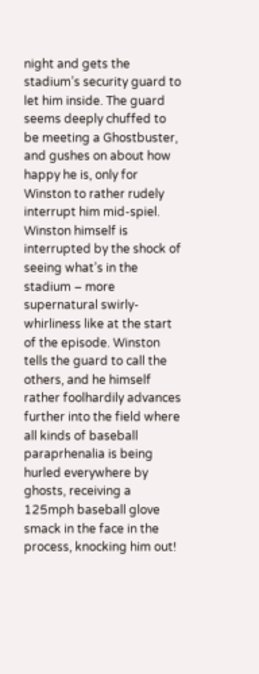night and gets the stadium’s security guard to let him inside. The guard seems deeply chuffed to be meeting a Ghostbuster, and gushes on about how happy he is, only for Winston to rather rudely interrupt him mid-spiel. Winston himself is interrupted by the shock of seeing what’s in the stadium – more supernatural swirly-whirliness like at the start of the episode. Winston tells the guard to call the others, and he himself rather foolhardily advances further into the field where all kinds of baseball paraprhenalia is being hurled everywhere by ghosts, receiving a 125mph baseball glove smack in the face in the process, knocking him out!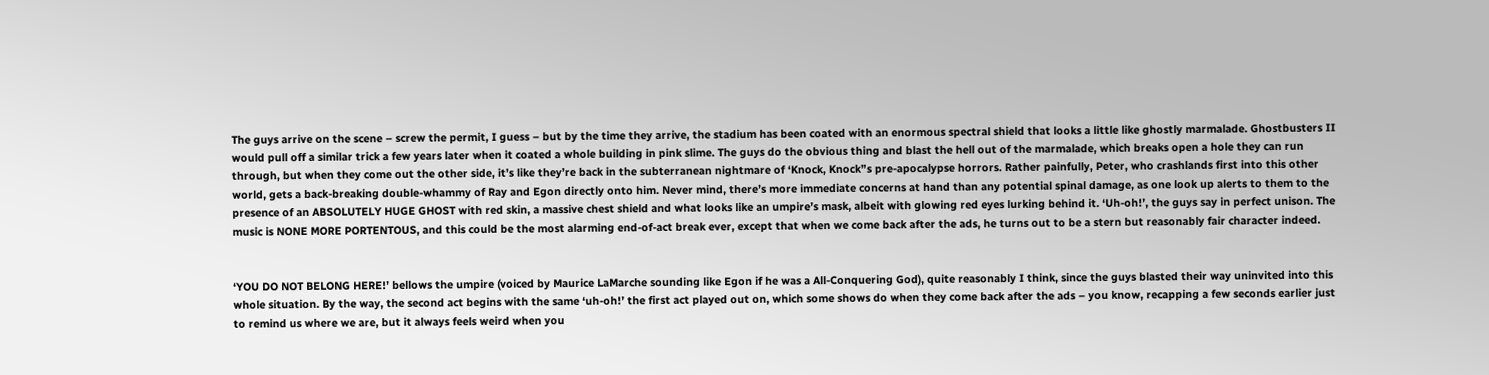The guys arrive on the scene – screw the permit, I guess – but by the time they arrive, the stadium has been coated with an enormous spectral shield that looks a little like ghostly marmalade. Ghostbusters II would pull off a similar trick a few years later when it coated a whole building in pink slime. The guys do the obvious thing and blast the hell out of the marmalade, which breaks open a hole they can run through, but when they come out the other side, it’s like they’re back in the subterranean nightmare of ‘Knock, Knock”s pre-apocalypse horrors. Rather painfully, Peter, who crashlands first into this other world, gets a back-breaking double-whammy of Ray and Egon directly onto him. Never mind, there’s more immediate concerns at hand than any potential spinal damage, as one look up alerts to them to the presence of an ABSOLUTELY HUGE GHOST with red skin, a massive chest shield and what looks like an umpire’s mask, albeit with glowing red eyes lurking behind it. ‘Uh-oh!’, the guys say in perfect unison. The music is NONE MORE PORTENTOUS, and this could be the most alarming end-of-act break ever, except that when we come back after the ads, he turns out to be a stern but reasonably fair character indeed.


‘YOU DO NOT BELONG HERE!’ bellows the umpire (voiced by Maurice LaMarche sounding like Egon if he was a All-Conquering God), quite reasonably I think, since the guys blasted their way uninvited into this whole situation. By the way, the second act begins with the same ‘uh-oh!’ the first act played out on, which some shows do when they come back after the ads – you know, recapping a few seconds earlier just to remind us where we are, but it always feels weird when you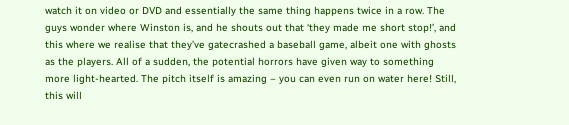watch it on video or DVD and essentially the same thing happens twice in a row. The guys wonder where Winston is, and he shouts out that ‘they made me short stop!’, and this where we realise that they’ve gatecrashed a baseball game, albeit one with ghosts as the players. All of a sudden, the potential horrors have given way to something more light-hearted. The pitch itself is amazing – you can even run on water here! Still, this will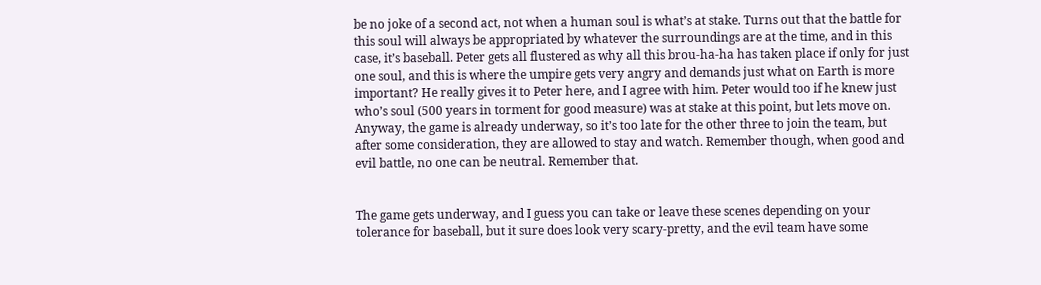be no joke of a second act, not when a human soul is what’s at stake. Turns out that the battle for this soul will always be appropriated by whatever the surroundings are at the time, and in this case, it’s baseball. Peter gets all flustered as why all this brou-ha-ha has taken place if only for just one soul, and this is where the umpire gets very angry and demands just what on Earth is more important? He really gives it to Peter here, and I agree with him. Peter would too if he knew just who’s soul (500 years in torment for good measure) was at stake at this point, but lets move on. Anyway, the game is already underway, so it’s too late for the other three to join the team, but after some consideration, they are allowed to stay and watch. Remember though, when good and evil battle, no one can be neutral. Remember that.


The game gets underway, and I guess you can take or leave these scenes depending on your tolerance for baseball, but it sure does look very scary-pretty, and the evil team have some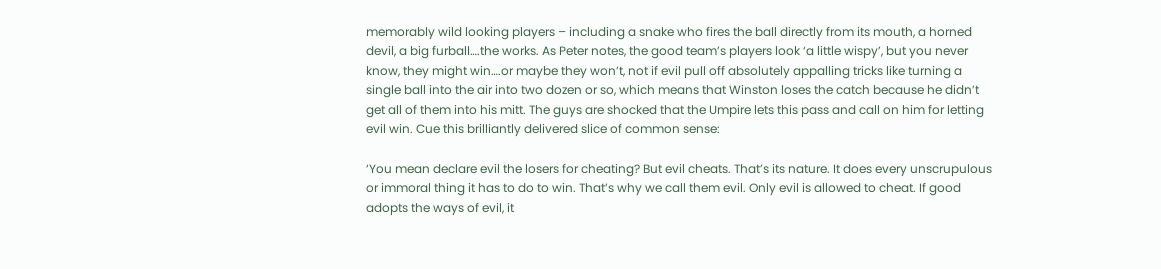memorably wild looking players – including a snake who fires the ball directly from its mouth, a horned devil, a big furball….the works. As Peter notes, the good team’s players look ‘a little wispy’, but you never know, they might win….or maybe they won’t, not if evil pull off absolutely appalling tricks like turning a single ball into the air into two dozen or so, which means that Winston loses the catch because he didn’t get all of them into his mitt. The guys are shocked that the Umpire lets this pass and call on him for letting evil win. Cue this brilliantly delivered slice of common sense:

‘You mean declare evil the losers for cheating? But evil cheats. That’s its nature. It does every unscrupulous or immoral thing it has to do to win. That’s why we call them evil. Only evil is allowed to cheat. If good adopts the ways of evil, it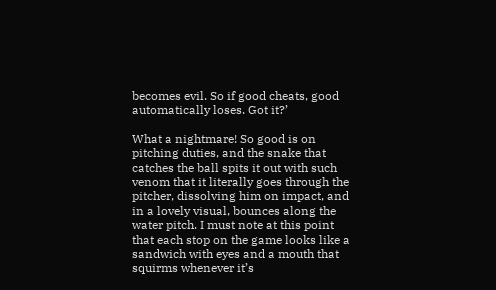becomes evil. So if good cheats, good automatically loses. Got it?’

What a nightmare! So good is on pitching duties, and the snake that catches the ball spits it out with such venom that it literally goes through the pitcher, dissolving him on impact, and in a lovely visual, bounces along the water pitch. I must note at this point that each stop on the game looks like a sandwich with eyes and a mouth that squirms whenever it’s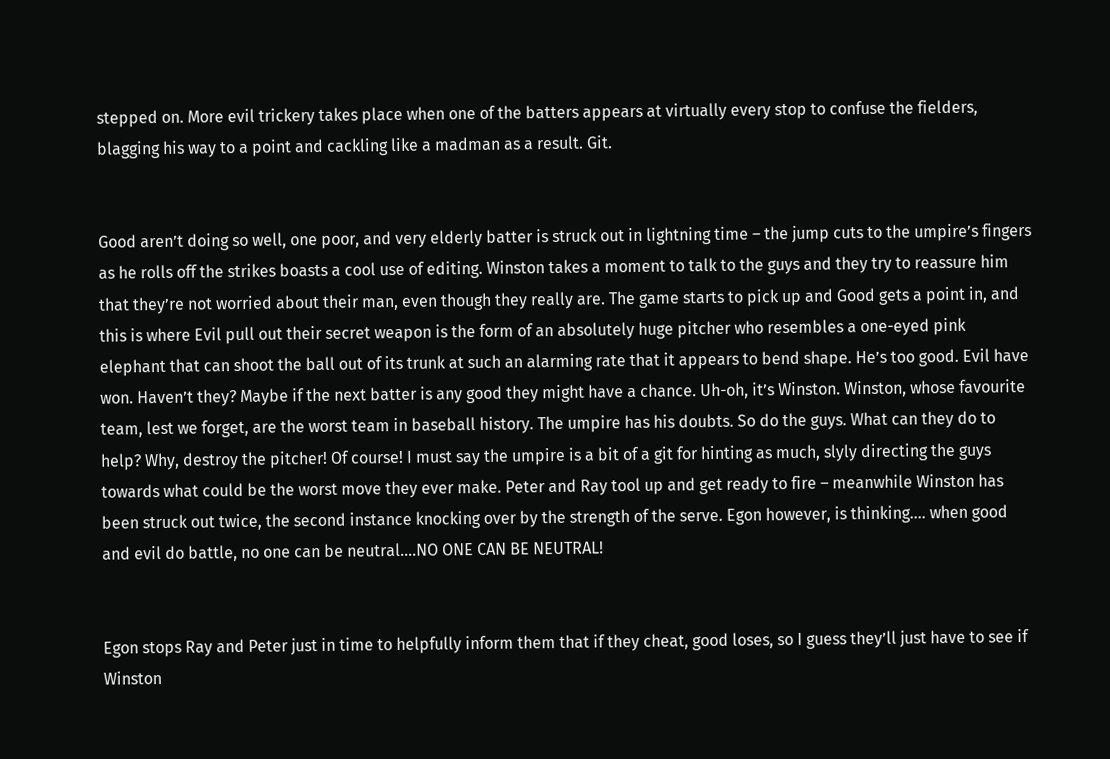stepped on. More evil trickery takes place when one of the batters appears at virtually every stop to confuse the fielders, blagging his way to a point and cackling like a madman as a result. Git.


Good aren’t doing so well, one poor, and very elderly batter is struck out in lightning time – the jump cuts to the umpire’s fingers as he rolls off the strikes boasts a cool use of editing. Winston takes a moment to talk to the guys and they try to reassure him that they’re not worried about their man, even though they really are. The game starts to pick up and Good gets a point in, and this is where Evil pull out their secret weapon is the form of an absolutely huge pitcher who resembles a one-eyed pink elephant that can shoot the ball out of its trunk at such an alarming rate that it appears to bend shape. He’s too good. Evil have won. Haven’t they? Maybe if the next batter is any good they might have a chance. Uh-oh, it’s Winston. Winston, whose favourite team, lest we forget, are the worst team in baseball history. The umpire has his doubts. So do the guys. What can they do to help? Why, destroy the pitcher! Of course! I must say the umpire is a bit of a git for hinting as much, slyly directing the guys towards what could be the worst move they ever make. Peter and Ray tool up and get ready to fire – meanwhile Winston has been struck out twice, the second instance knocking over by the strength of the serve. Egon however, is thinking…. when good and evil do battle, no one can be neutral….NO ONE CAN BE NEUTRAL!


Egon stops Ray and Peter just in time to helpfully inform them that if they cheat, good loses, so I guess they’ll just have to see if Winston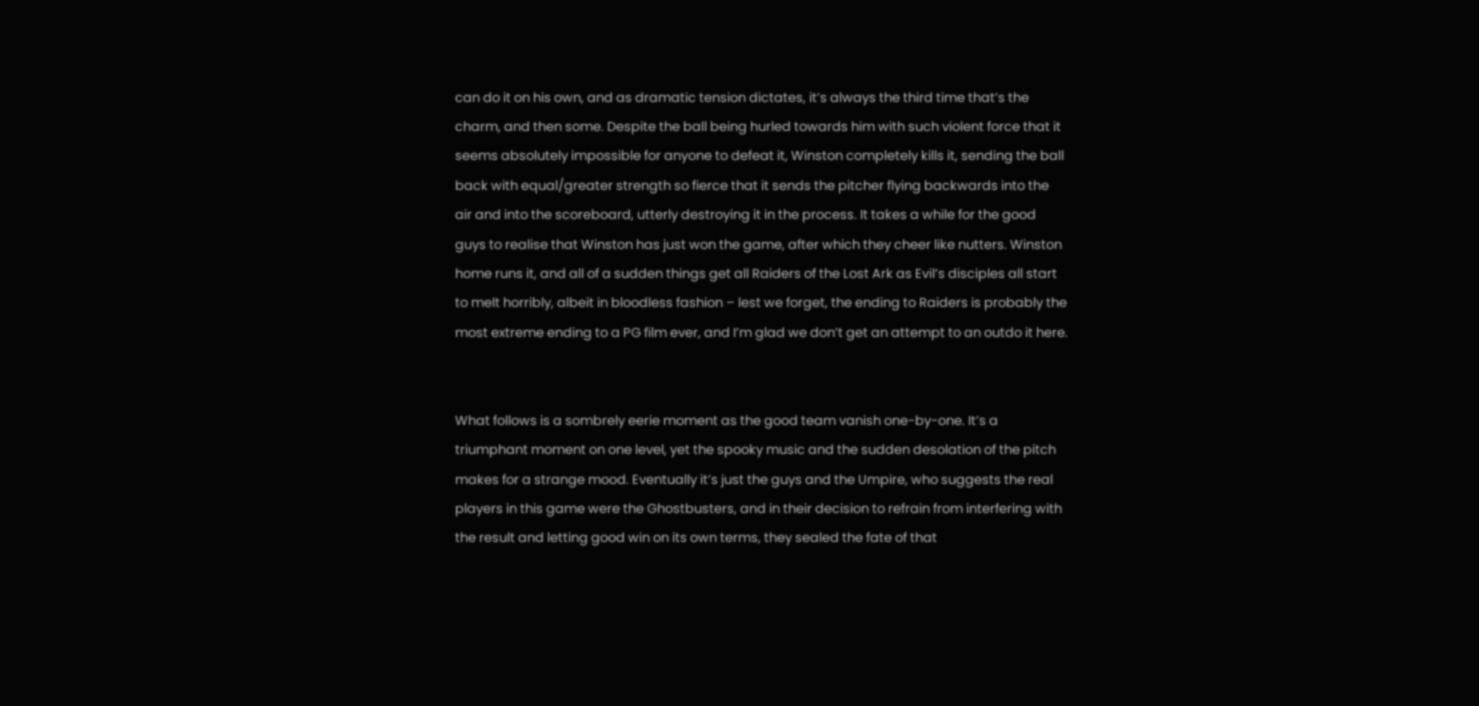can do it on his own, and as dramatic tension dictates, it’s always the third time that’s the charm, and then some. Despite the ball being hurled towards him with such violent force that it seems absolutely impossible for anyone to defeat it, Winston completely kills it, sending the ball back with equal/greater strength so fierce that it sends the pitcher flying backwards into the air and into the scoreboard, utterly destroying it in the process. It takes a while for the good guys to realise that Winston has just won the game, after which they cheer like nutters. Winston home runs it, and all of a sudden things get all Raiders of the Lost Ark as Evil’s disciples all start to melt horribly, albeit in bloodless fashion – lest we forget, the ending to Raiders is probably the most extreme ending to a PG film ever, and I’m glad we don’t get an attempt to an outdo it here.


What follows is a sombrely eerie moment as the good team vanish one-by-one. It’s a triumphant moment on one level, yet the spooky music and the sudden desolation of the pitch makes for a strange mood. Eventually it’s just the guys and the Umpire, who suggests the real players in this game were the Ghostbusters, and in their decision to refrain from interfering with the result and letting good win on its own terms, they sealed the fate of that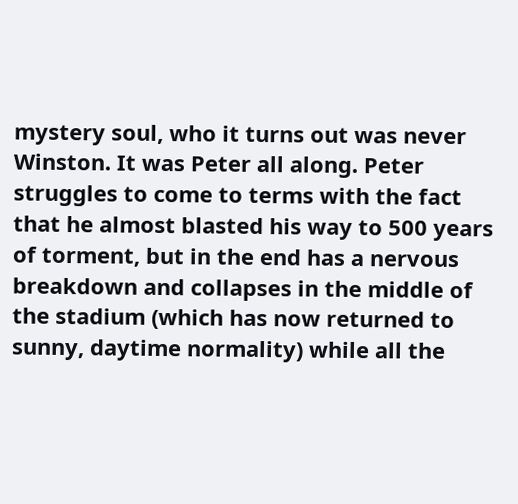mystery soul, who it turns out was never Winston. It was Peter all along. Peter struggles to come to terms with the fact that he almost blasted his way to 500 years of torment, but in the end has a nervous breakdown and collapses in the middle of the stadium (which has now returned to sunny, daytime normality) while all the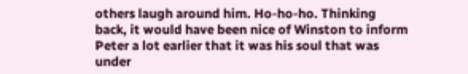others laugh around him. Ho-ho-ho. Thinking back, it would have been nice of Winston to inform Peter a lot earlier that it was his soul that was under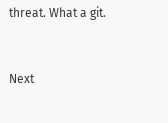threat. What a git.


Next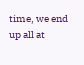time, we end up all at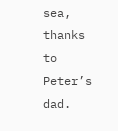sea, thanks to Peter’s dad.